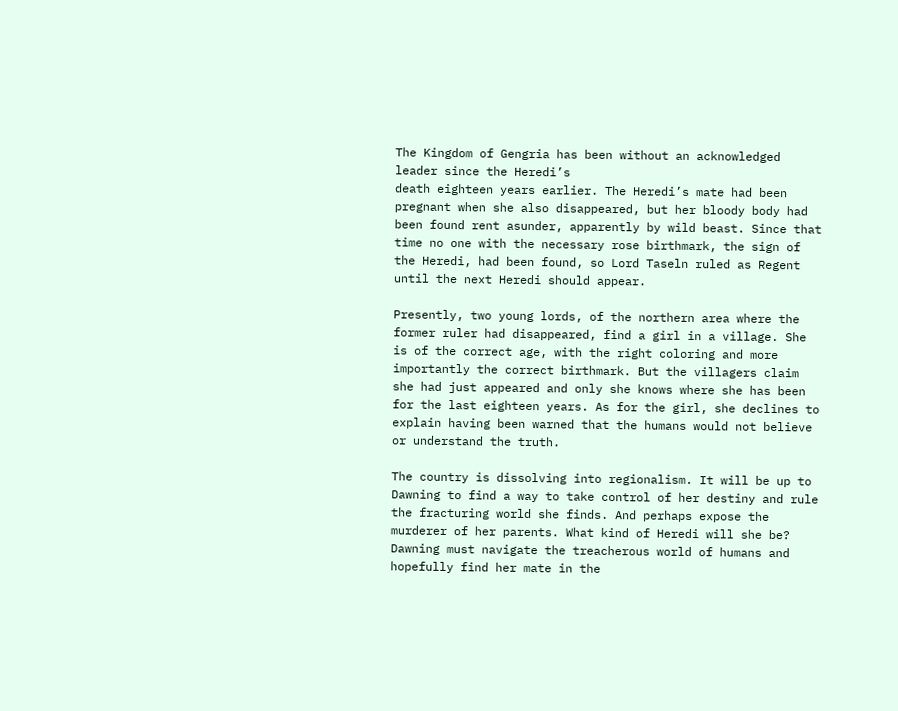The Kingdom of Gengria has been without an acknowledged leader since the Heredi’s
death eighteen years earlier. The Heredi’s mate had been pregnant when she also disappeared, but her bloody body had been found rent asunder, apparently by wild beast. Since that time no one with the necessary rose birthmark, the sign of the Heredi, had been found, so Lord Taseln ruled as Regent until the next Heredi should appear.

Presently, two young lords, of the northern area where the former ruler had disappeared, find a girl in a village. She is of the correct age, with the right coloring and more importantly the correct birthmark. But the villagers claim she had just appeared and only she knows where she has been for the last eighteen years. As for the girl, she declines to explain having been warned that the humans would not believe or understand the truth.

The country is dissolving into regionalism. It will be up to Dawning to find a way to take control of her destiny and rule the fracturing world she finds. And perhaps expose the murderer of her parents. What kind of Heredi will she be? Dawning must navigate the treacherous world of humans and hopefully find her mate in the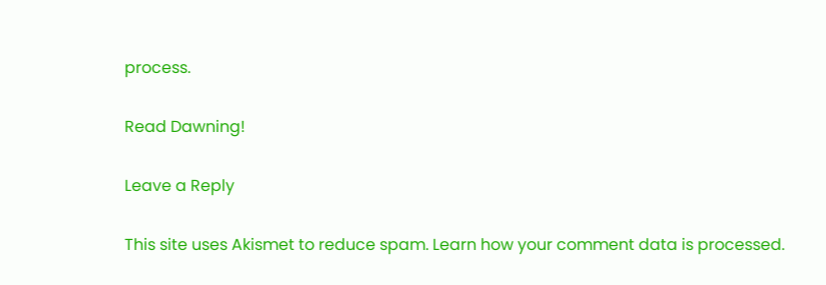process.

Read Dawning!

Leave a Reply

This site uses Akismet to reduce spam. Learn how your comment data is processed.